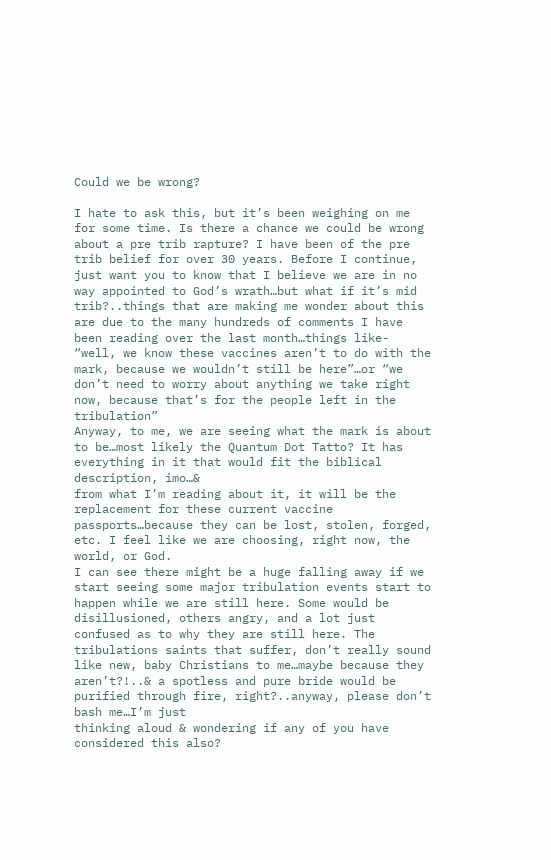Could we be wrong?

I hate to ask this, but it’s been weighing on me for some time. Is there a chance we could be wrong about a pre trib rapture? I have been of the pre trib belief for over 30 years. Before I continue, just want you to know that I believe we are in no way appointed to God’s wrath…but what if it’s mid trib?..things that are making me wonder about this are due to the many hundreds of comments I have been reading over the last month…things like- “well, we know these vaccines aren’t to do with the mark, because we wouldn’t still be here”…or “we don’t need to worry about anything we take right now, because that’s for the people left in the tribulation”
Anyway, to me, we are seeing what the mark is about to be…most likely the Quantum Dot Tatto? It has everything in it that would fit the biblical description, imo…&
from what I’m reading about it, it will be the replacement for these current vaccine passports…because they can be lost, stolen, forged, etc. I feel like we are choosing, right now, the world, or God.
I can see there might be a huge falling away if we start seeing some major tribulation events start to happen while we are still here. Some would be disillusioned, others angry, and a lot just confused as to why they are still here. The tribulations saints that suffer, don’t really sound like new, baby Christians to me…maybe because they aren’t?!..& a spotless and pure bride would be purified through fire, right?..anyway, please don’t bash me…I’m just
thinking aloud & wondering if any of you have considered this also?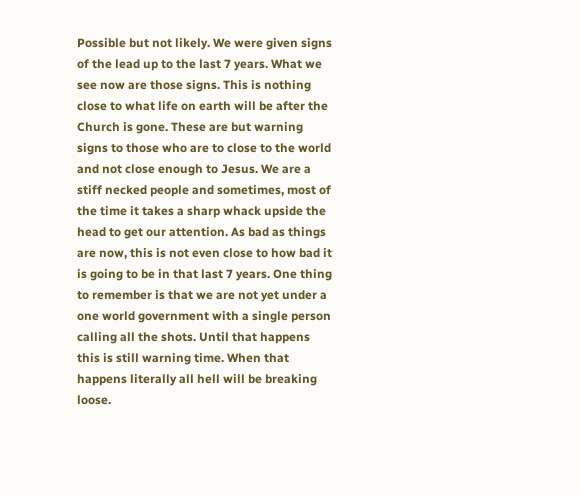Possible but not likely. We were given signs of the lead up to the last 7 years. What we see now are those signs. This is nothing close to what life on earth will be after the Church is gone. These are but warning signs to those who are to close to the world and not close enough to Jesus. We are a stiff necked people and sometimes, most of the time it takes a sharp whack upside the head to get our attention. As bad as things are now, this is not even close to how bad it is going to be in that last 7 years. One thing to remember is that we are not yet under a one world government with a single person calling all the shots. Until that happens this is still warning time. When that happens literally all hell will be breaking loose.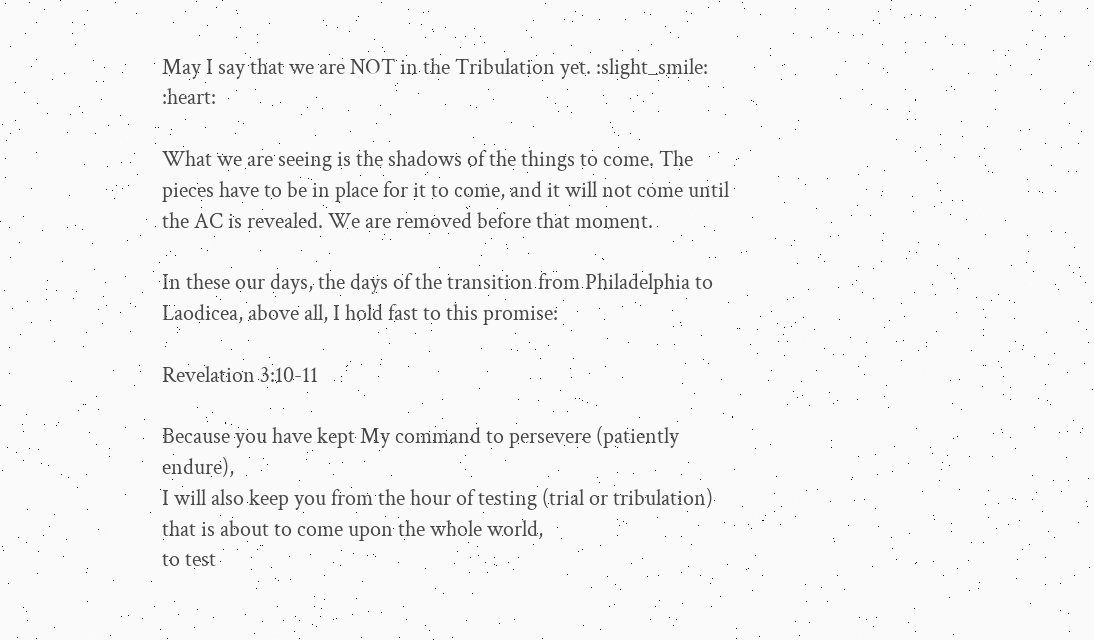May I say that we are NOT in the Tribulation yet. :slight_smile: :heart:

What we are seeing is the shadows of the things to come. The pieces have to be in place for it to come, and it will not come until the AC is revealed. We are removed before that moment.

In these our days, the days of the transition from Philadelphia to Laodicea, above all, I hold fast to this promise:

Revelation 3:10-11

Because you have kept My command to persevere (patiently endure),
I will also keep you from the hour of testing (trial or tribulation)
that is about to come upon the whole world,
to test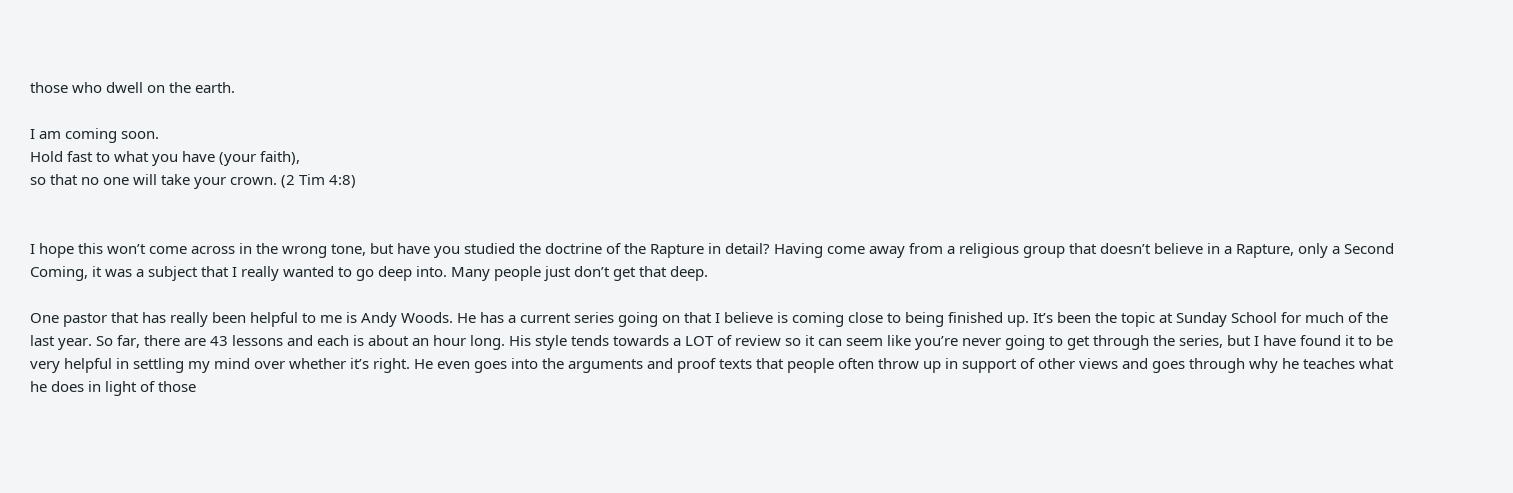those who dwell on the earth.

I am coming soon.
Hold fast to what you have (your faith),
so that no one will take your crown. (2 Tim 4:8)


I hope this won’t come across in the wrong tone, but have you studied the doctrine of the Rapture in detail? Having come away from a religious group that doesn’t believe in a Rapture, only a Second Coming, it was a subject that I really wanted to go deep into. Many people just don’t get that deep.

One pastor that has really been helpful to me is Andy Woods. He has a current series going on that I believe is coming close to being finished up. It’s been the topic at Sunday School for much of the last year. So far, there are 43 lessons and each is about an hour long. His style tends towards a LOT of review so it can seem like you’re never going to get through the series, but I have found it to be very helpful in settling my mind over whether it’s right. He even goes into the arguments and proof texts that people often throw up in support of other views and goes through why he teaches what he does in light of those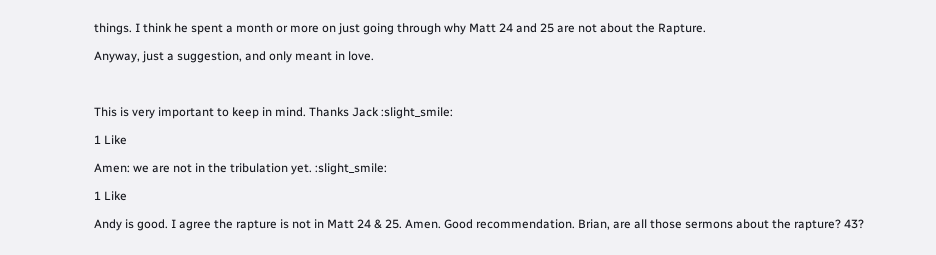things. I think he spent a month or more on just going through why Matt 24 and 25 are not about the Rapture.

Anyway, just a suggestion, and only meant in love.



This is very important to keep in mind. Thanks Jack :slight_smile:

1 Like

Amen: we are not in the tribulation yet. :slight_smile:

1 Like

Andy is good. I agree the rapture is not in Matt 24 & 25. Amen. Good recommendation. Brian, are all those sermons about the rapture? 43?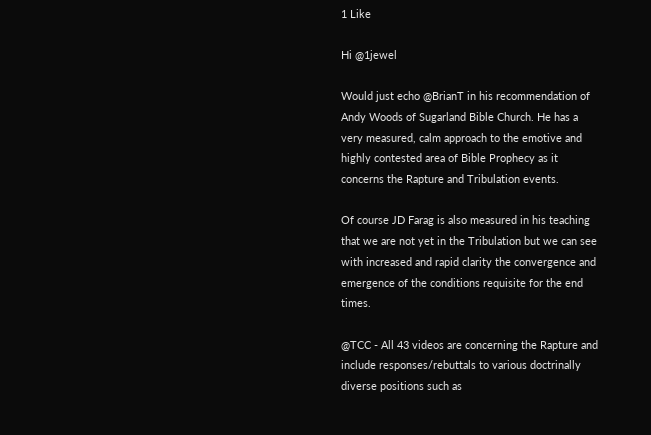1 Like

Hi @1jewel

Would just echo @BrianT in his recommendation of Andy Woods of Sugarland Bible Church. He has a very measured, calm approach to the emotive and highly contested area of Bible Prophecy as it concerns the Rapture and Tribulation events.

Of course JD Farag is also measured in his teaching that we are not yet in the Tribulation but we can see with increased and rapid clarity the convergence and emergence of the conditions requisite for the end times.

@TCC - All 43 videos are concerning the Rapture and include responses/rebuttals to various doctrinally diverse positions such as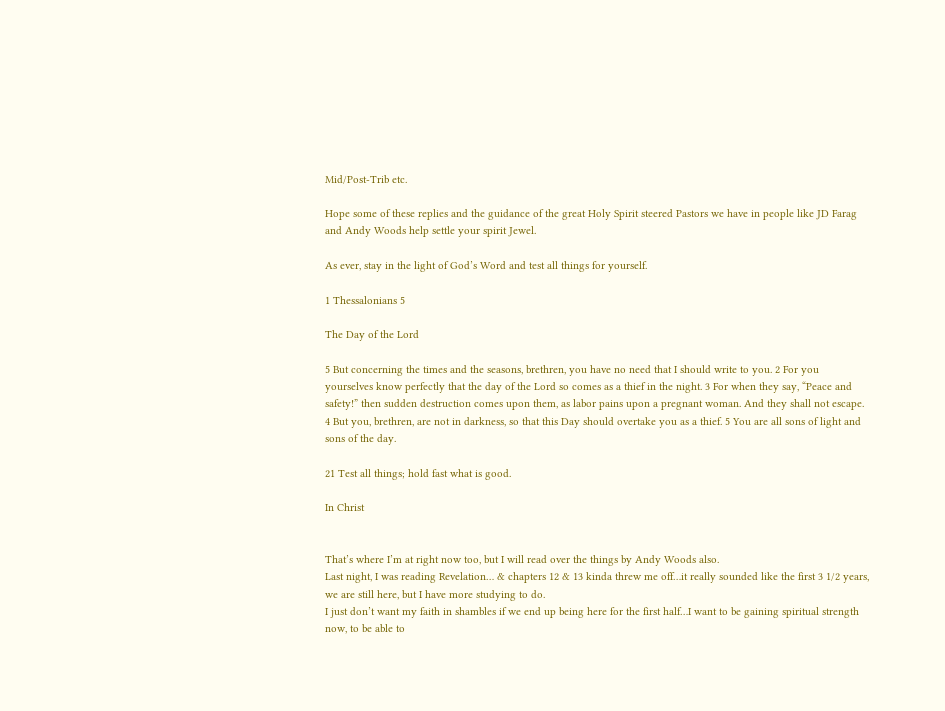Mid/Post-Trib etc.

Hope some of these replies and the guidance of the great Holy Spirit steered Pastors we have in people like JD Farag and Andy Woods help settle your spirit Jewel.

As ever, stay in the light of God’s Word and test all things for yourself.

1 Thessalonians 5

The Day of the Lord

5 But concerning the times and the seasons, brethren, you have no need that I should write to you. 2 For you yourselves know perfectly that the day of the Lord so comes as a thief in the night. 3 For when they say, “Peace and safety!” then sudden destruction comes upon them, as labor pains upon a pregnant woman. And they shall not escape. 4 But you, brethren, are not in darkness, so that this Day should overtake you as a thief. 5 You are all sons of light and sons of the day.

21 Test all things; hold fast what is good.

In Christ


That’s where I’m at right now too, but I will read over the things by Andy Woods also.
Last night, I was reading Revelation… & chapters 12 & 13 kinda threw me off…it really sounded like the first 3 1/2 years, we are still here, but I have more studying to do.
I just don’t want my faith in shambles if we end up being here for the first half…I want to be gaining spiritual strength now, to be able to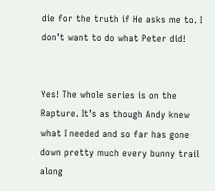die for the truth if He asks me to. I don’t want to do what Peter did!


Yes! The whole series is on the Rapture. It’s as though Andy knew what I needed and so far has gone down pretty much every bunny trail along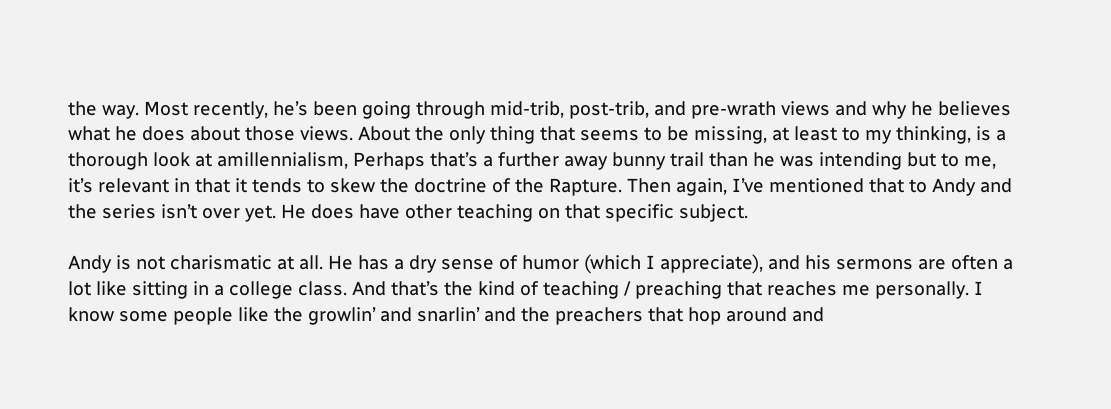the way. Most recently, he’s been going through mid-trib, post-trib, and pre-wrath views and why he believes what he does about those views. About the only thing that seems to be missing, at least to my thinking, is a thorough look at amillennialism, Perhaps that’s a further away bunny trail than he was intending but to me, it’s relevant in that it tends to skew the doctrine of the Rapture. Then again, I’ve mentioned that to Andy and the series isn’t over yet. He does have other teaching on that specific subject.

Andy is not charismatic at all. He has a dry sense of humor (which I appreciate), and his sermons are often a lot like sitting in a college class. And that’s the kind of teaching / preaching that reaches me personally. I know some people like the growlin’ and snarlin’ and the preachers that hop around and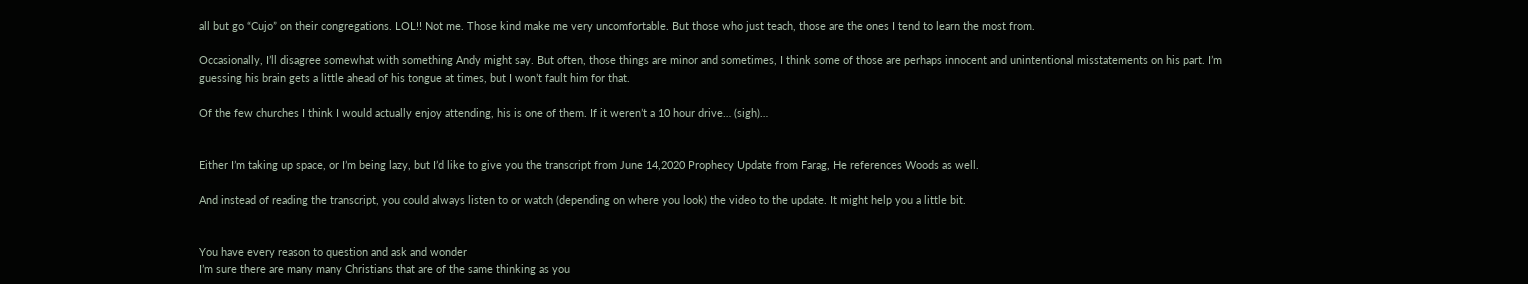all but go “Cujo” on their congregations. LOL!! Not me. Those kind make me very uncomfortable. But those who just teach, those are the ones I tend to learn the most from.

Occasionally, I’ll disagree somewhat with something Andy might say. But often, those things are minor and sometimes, I think some of those are perhaps innocent and unintentional misstatements on his part. I’m guessing his brain gets a little ahead of his tongue at times, but I won’t fault him for that.

Of the few churches I think I would actually enjoy attending, his is one of them. If it weren’t a 10 hour drive… (sigh)…


Either I’m taking up space, or I’m being lazy, but I’d like to give you the transcript from June 14,2020 Prophecy Update from Farag, He references Woods as well.

And instead of reading the transcript, you could always listen to or watch (depending on where you look) the video to the update. It might help you a little bit.


You have every reason to question and ask and wonder
I’m sure there are many many Christians that are of the same thinking as you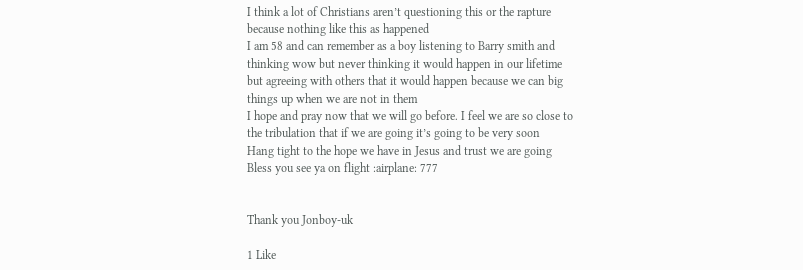I think a lot of Christians aren’t questioning this or the rapture because nothing like this as happened
I am 58 and can remember as a boy listening to Barry smith and thinking wow but never thinking it would happen in our lifetime but agreeing with others that it would happen because we can big things up when we are not in them
I hope and pray now that we will go before. I feel we are so close to the tribulation that if we are going it’s going to be very soon
Hang tight to the hope we have in Jesus and trust we are going
Bless you see ya on flight :airplane: 777


Thank you Jonboy-uk

1 Like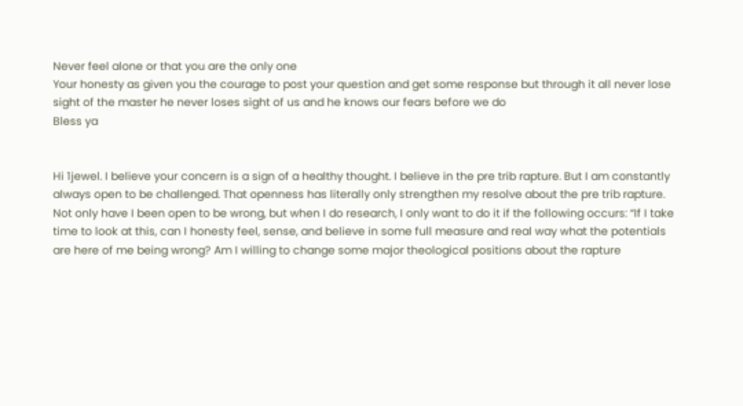Never feel alone or that you are the only one
Your honesty as given you the courage to post your question and get some response but through it all never lose sight of the master he never loses sight of us and he knows our fears before we do
Bless ya


Hi 1jewel. I believe your concern is a sign of a healthy thought. I believe in the pre trib rapture. But I am constantly always open to be challenged. That openness has literally only strengthen my resolve about the pre trib rapture. Not only have I been open to be wrong, but when I do research, I only want to do it if the following occurs: “If I take time to look at this, can I honesty feel, sense, and believe in some full measure and real way what the potentials are here of me being wrong? Am I willing to change some major theological positions about the rapture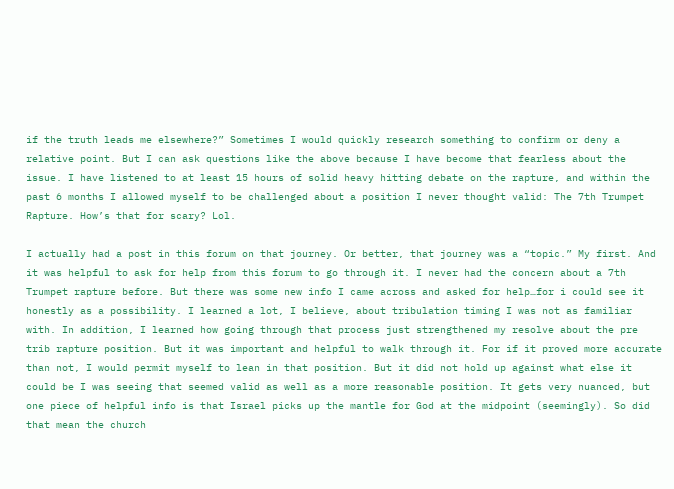if the truth leads me elsewhere?” Sometimes I would quickly research something to confirm or deny a relative point. But I can ask questions like the above because I have become that fearless about the issue. I have listened to at least 15 hours of solid heavy hitting debate on the rapture, and within the past 6 months I allowed myself to be challenged about a position I never thought valid: The 7th Trumpet Rapture. How’s that for scary? Lol.

I actually had a post in this forum on that journey. Or better, that journey was a “topic.” My first. And it was helpful to ask for help from this forum to go through it. I never had the concern about a 7th Trumpet rapture before. But there was some new info I came across and asked for help…for i could see it honestly as a possibility. I learned a lot, I believe, about tribulation timing I was not as familiar with. In addition, I learned how going through that process just strengthened my resolve about the pre trib rapture position. But it was important and helpful to walk through it. For if it proved more accurate than not, I would permit myself to lean in that position. But it did not hold up against what else it could be I was seeing that seemed valid as well as a more reasonable position. It gets very nuanced, but one piece of helpful info is that Israel picks up the mantle for God at the midpoint (seemingly). So did that mean the church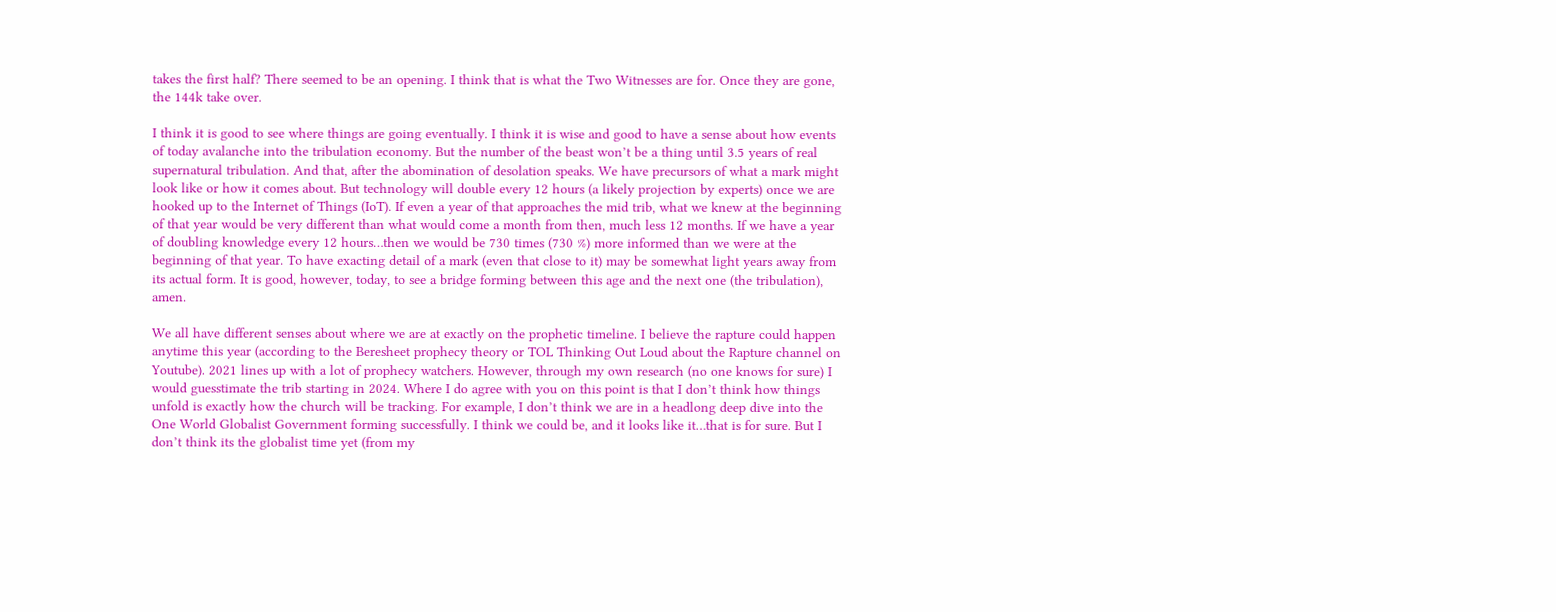takes the first half? There seemed to be an opening. I think that is what the Two Witnesses are for. Once they are gone, the 144k take over.

I think it is good to see where things are going eventually. I think it is wise and good to have a sense about how events of today avalanche into the tribulation economy. But the number of the beast won’t be a thing until 3.5 years of real supernatural tribulation. And that, after the abomination of desolation speaks. We have precursors of what a mark might look like or how it comes about. But technology will double every 12 hours (a likely projection by experts) once we are hooked up to the Internet of Things (IoT). If even a year of that approaches the mid trib, what we knew at the beginning of that year would be very different than what would come a month from then, much less 12 months. If we have a year of doubling knowledge every 12 hours…then we would be 730 times (730 %) more informed than we were at the beginning of that year. To have exacting detail of a mark (even that close to it) may be somewhat light years away from its actual form. It is good, however, today, to see a bridge forming between this age and the next one (the tribulation), amen.

We all have different senses about where we are at exactly on the prophetic timeline. I believe the rapture could happen anytime this year (according to the Beresheet prophecy theory or TOL Thinking Out Loud about the Rapture channel on Youtube). 2021 lines up with a lot of prophecy watchers. However, through my own research (no one knows for sure) I would guesstimate the trib starting in 2024. Where I do agree with you on this point is that I don’t think how things unfold is exactly how the church will be tracking. For example, I don’t think we are in a headlong deep dive into the One World Globalist Government forming successfully. I think we could be, and it looks like it…that is for sure. But I don’t think its the globalist time yet (from my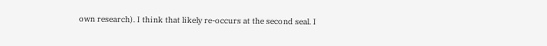own research). I think that likely re-occurs at the second seal. I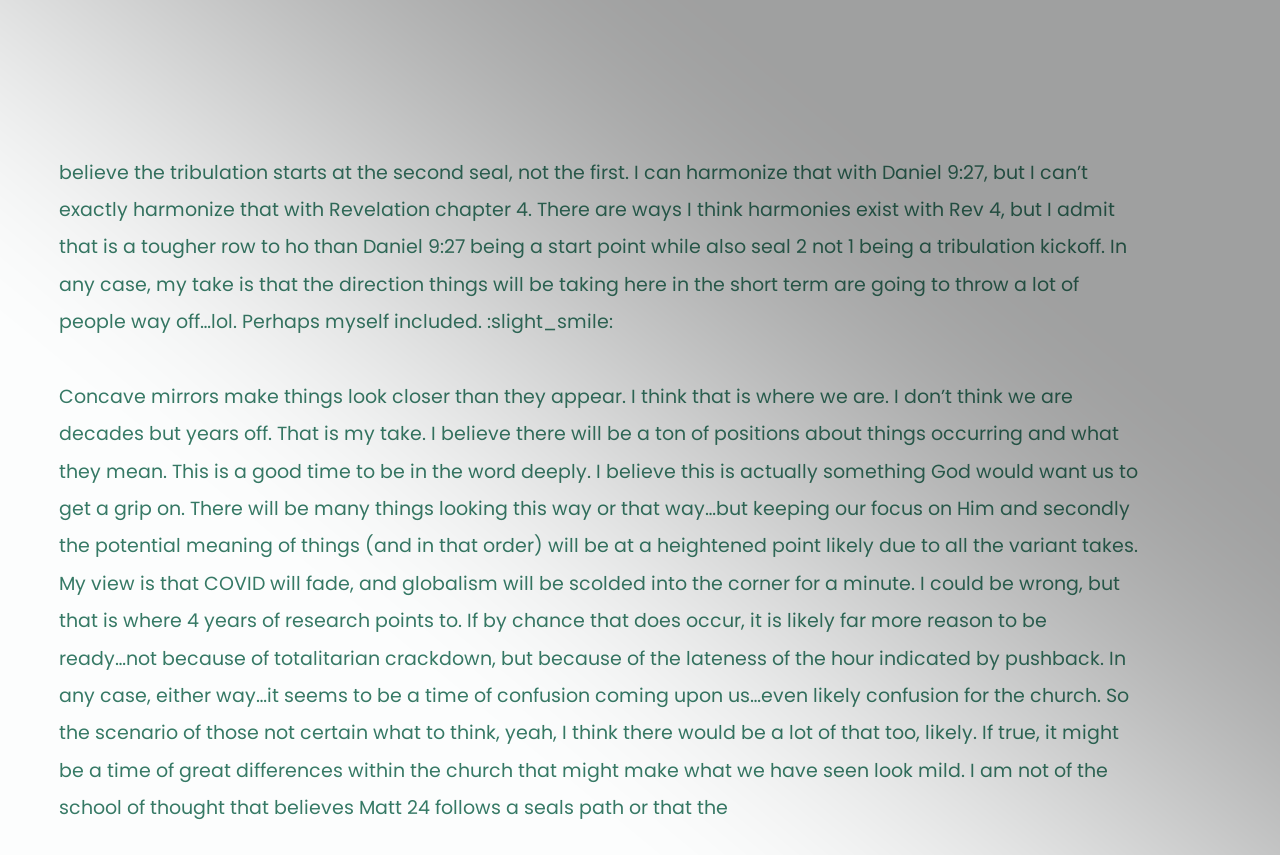believe the tribulation starts at the second seal, not the first. I can harmonize that with Daniel 9:27, but I can’t exactly harmonize that with Revelation chapter 4. There are ways I think harmonies exist with Rev 4, but I admit that is a tougher row to ho than Daniel 9:27 being a start point while also seal 2 not 1 being a tribulation kickoff. In any case, my take is that the direction things will be taking here in the short term are going to throw a lot of people way off…lol. Perhaps myself included. :slight_smile:

Concave mirrors make things look closer than they appear. I think that is where we are. I don’t think we are decades but years off. That is my take. I believe there will be a ton of positions about things occurring and what they mean. This is a good time to be in the word deeply. I believe this is actually something God would want us to get a grip on. There will be many things looking this way or that way…but keeping our focus on Him and secondly the potential meaning of things (and in that order) will be at a heightened point likely due to all the variant takes. My view is that COVID will fade, and globalism will be scolded into the corner for a minute. I could be wrong, but that is where 4 years of research points to. If by chance that does occur, it is likely far more reason to be ready…not because of totalitarian crackdown, but because of the lateness of the hour indicated by pushback. In any case, either way…it seems to be a time of confusion coming upon us…even likely confusion for the church. So the scenario of those not certain what to think, yeah, I think there would be a lot of that too, likely. If true, it might be a time of great differences within the church that might make what we have seen look mild. I am not of the school of thought that believes Matt 24 follows a seals path or that the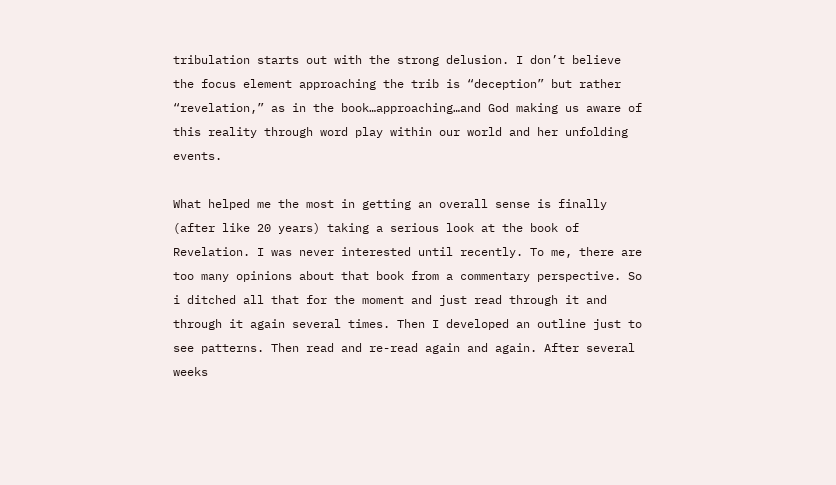tribulation starts out with the strong delusion. I don’t believe the focus element approaching the trib is “deception” but rather “revelation,” as in the book…approaching…and God making us aware of this reality through word play within our world and her unfolding events.

What helped me the most in getting an overall sense is finally (after like 20 years) taking a serious look at the book of Revelation. I was never interested until recently. To me, there are too many opinions about that book from a commentary perspective. So i ditched all that for the moment and just read through it and through it again several times. Then I developed an outline just to see patterns. Then read and re-read again and again. After several weeks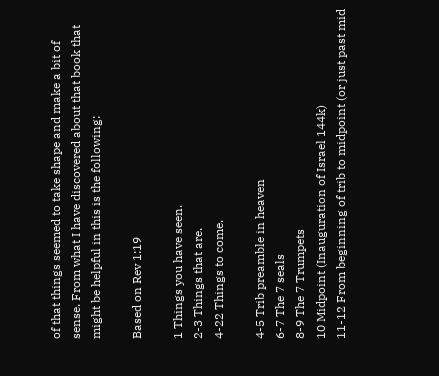of that things seemed to take shape and make a bit of sense. From what I have discovered about that book that might be helpful in this is the following:

Based on Rev 1:19

1 Things you have seen.
2-3 Things that are.
4-22 Things to come.

4-5 Trib preamble in heaven
6-7 The 7 seals
8-9 The 7 Trumpets
10 Midpoint (Inauguration of Israel 144k)
11-12 From beginning of trib to midpoint (or just past mid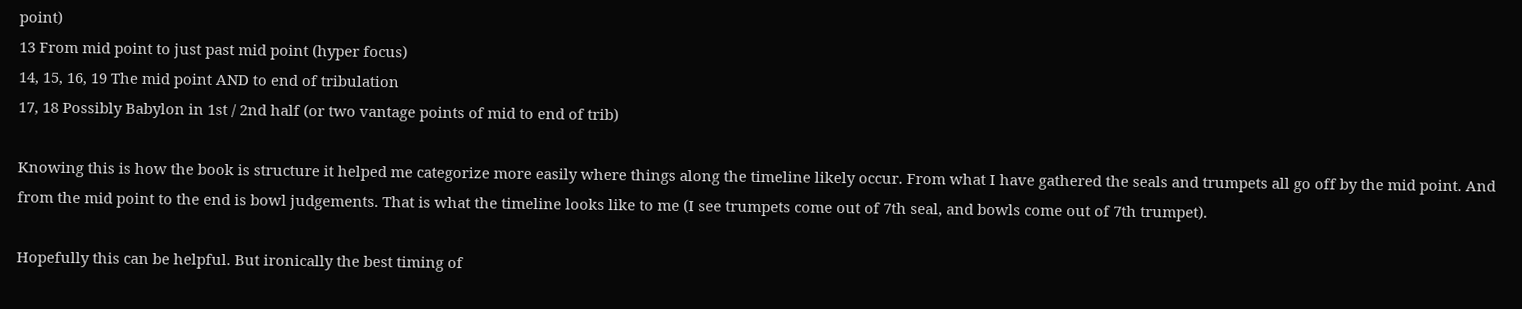point)
13 From mid point to just past mid point (hyper focus)
14, 15, 16, 19 The mid point AND to end of tribulation
17, 18 Possibly Babylon in 1st / 2nd half (or two vantage points of mid to end of trib)

Knowing this is how the book is structure it helped me categorize more easily where things along the timeline likely occur. From what I have gathered the seals and trumpets all go off by the mid point. And from the mid point to the end is bowl judgements. That is what the timeline looks like to me (I see trumpets come out of 7th seal, and bowls come out of 7th trumpet).

Hopefully this can be helpful. But ironically the best timing of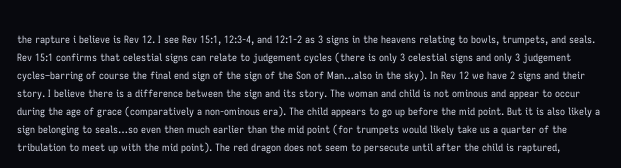the rapture i believe is Rev 12. I see Rev 15:1, 12:3-4, and 12:1-2 as 3 signs in the heavens relating to bowls, trumpets, and seals. Rev 15:1 confirms that celestial signs can relate to judgement cycles (there is only 3 celestial signs and only 3 judgement cycles–barring of course the final end sign of the sign of the Son of Man…also in the sky). In Rev 12 we have 2 signs and their story. I believe there is a difference between the sign and its story. The woman and child is not ominous and appear to occur during the age of grace (comparatively a non-ominous era). The child appears to go up before the mid point. But it is also likely a sign belonging to seals…so even then much earlier than the mid point (for trumpets would likely take us a quarter of the tribulation to meet up with the mid point). The red dragon does not seem to persecute until after the child is raptured,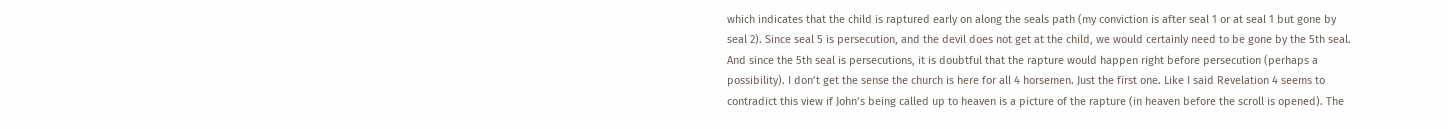which indicates that the child is raptured early on along the seals path (my conviction is after seal 1 or at seal 1 but gone by seal 2). Since seal 5 is persecution, and the devil does not get at the child, we would certainly need to be gone by the 5th seal. And since the 5th seal is persecutions, it is doubtful that the rapture would happen right before persecution (perhaps a possibility). I don’t get the sense the church is here for all 4 horsemen. Just the first one. Like I said Revelation 4 seems to contradict this view if John’s being called up to heaven is a picture of the rapture (in heaven before the scroll is opened). The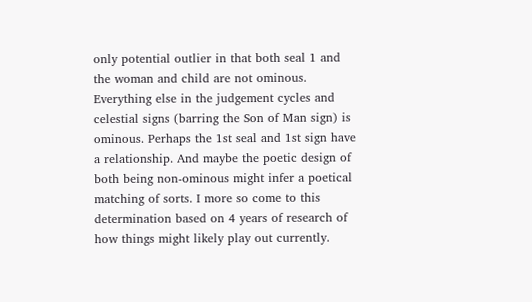only potential outlier in that both seal 1 and the woman and child are not ominous. Everything else in the judgement cycles and celestial signs (barring the Son of Man sign) is ominous. Perhaps the 1st seal and 1st sign have a relationship. And maybe the poetic design of both being non-ominous might infer a poetical matching of sorts. I more so come to this determination based on 4 years of research of how things might likely play out currently.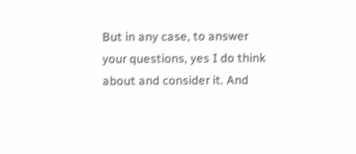But in any case, to answer your questions, yes I do think about and consider it. And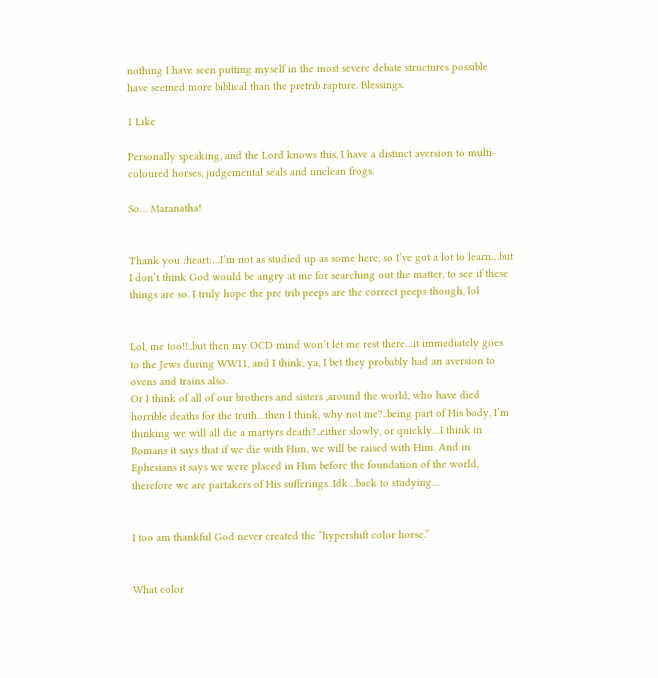nothing I have seen putting myself in the most severe debate structures possible have seemed more biblical than the pretrib rapture. Blessings.

1 Like

Personally speaking, and the Lord knows this, I have a distinct aversion to multi-coloured horses, judgemental seals and unclean frogs.

So… Maranatha!


Thank you :heart:…I’m not as studied up as some here, so I’ve got a lot to learn…but I don’t think God would be angry at me for searching out the matter, to see if these things are so. I truly hope the pre trib peeps are the correct peeps though, lol


Lol, me too!!..but then my OCD mind won’t let me rest there…it immediately goes to the Jews during WW11, and I think, ya, I bet they probably had an aversion to ovens and trains also.
Or I think of all of our brothers and sisters ,around the world, who have died horrible deaths for the truth…then I think, why not me?..being part of His body, I’m thinking we will all die a martyrs death?..either slowly, or quickly…I think in Romans it says that if we die with Him, we will be raised with Him. And in Ephesians it says we were placed in Him before the foundation of the world, therefore we are partakers of His sufferings. Idk…back to studying…


I too am thankful God never created the “hypershift color horse.”


What color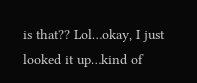is that?? Lol…okay, I just looked it up…kind of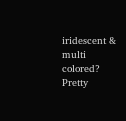iridescent & multi colored? Pretty